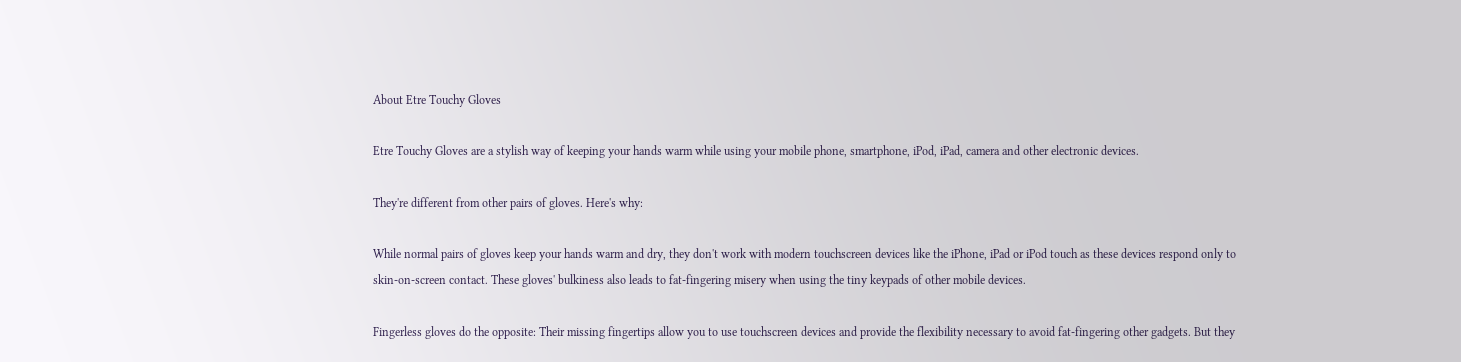About Etre Touchy Gloves

Etre Touchy Gloves are a stylish way of keeping your hands warm while using your mobile phone, smartphone, iPod, iPad, camera and other electronic devices.

They're different from other pairs of gloves. Here's why:

While normal pairs of gloves keep your hands warm and dry, they don't work with modern touchscreen devices like the iPhone, iPad or iPod touch as these devices respond only to skin-on-screen contact. These gloves' bulkiness also leads to fat-fingering misery when using the tiny keypads of other mobile devices.

Fingerless gloves do the opposite: Their missing fingertips allow you to use touchscreen devices and provide the flexibility necessary to avoid fat-fingering other gadgets. But they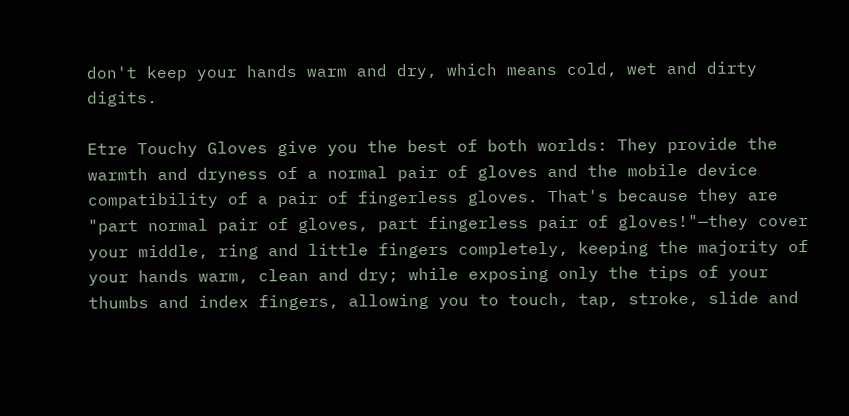don't keep your hands warm and dry, which means cold, wet and dirty digits.

Etre Touchy Gloves give you the best of both worlds: They provide the warmth and dryness of a normal pair of gloves and the mobile device compatibility of a pair of fingerless gloves. That's because they are "part normal pair of gloves, part fingerless pair of gloves!"—they cover your middle, ring and little fingers completely, keeping the majority of your hands warm, clean and dry; while exposing only the tips of your thumbs and index fingers, allowing you to touch, tap, stroke, slide and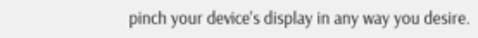pinch your device's display in any way you desire.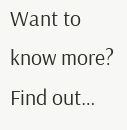Want to know more? Find out…